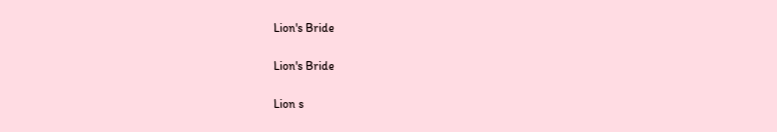Lion's Bride

Lion's Bride

Lion s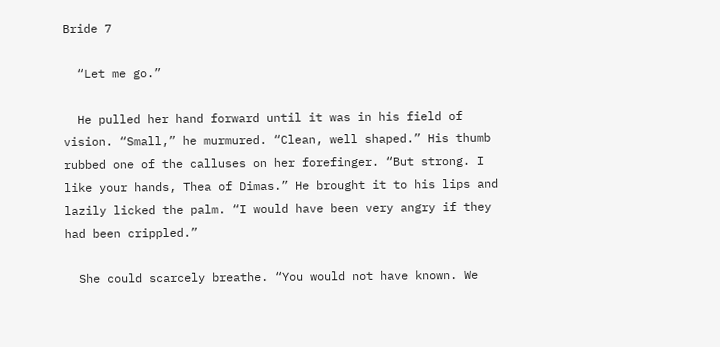Bride 7

  “Let me go.”

  He pulled her hand forward until it was in his field of vision. “Small,” he murmured. “Clean, well shaped.” His thumb rubbed one of the calluses on her forefinger. “But strong. I like your hands, Thea of Dimas.” He brought it to his lips and lazily licked the palm. “I would have been very angry if they had been crippled.”

  She could scarcely breathe. “You would not have known. We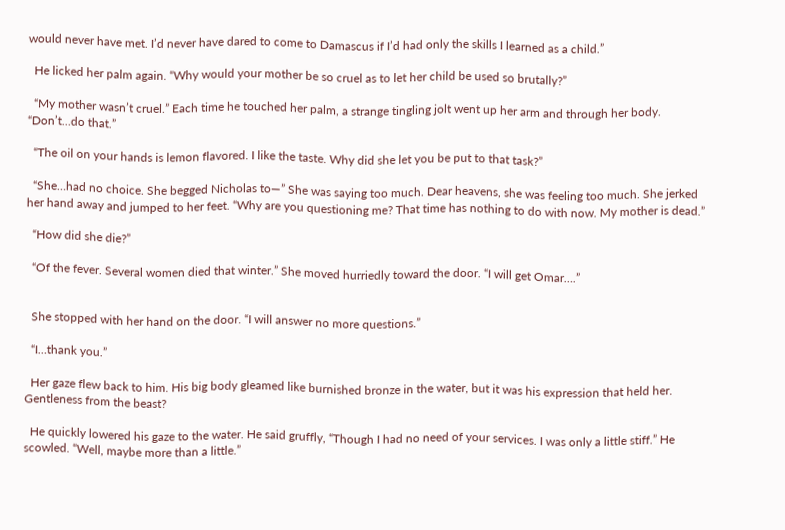would never have met. I’d never have dared to come to Damascus if I’d had only the skills I learned as a child.”

  He licked her palm again. “Why would your mother be so cruel as to let her child be used so brutally?”

  “My mother wasn’t cruel.” Each time he touched her palm, a strange tingling jolt went up her arm and through her body. “Don’t…do that.”

  “The oil on your hands is lemon flavored. I like the taste. Why did she let you be put to that task?”

  “She…had no choice. She begged Nicholas to—” She was saying too much. Dear heavens, she was feeling too much. She jerked her hand away and jumped to her feet. “Why are you questioning me? That time has nothing to do with now. My mother is dead.”

  “How did she die?”

  “Of the fever. Several women died that winter.” She moved hurriedly toward the door. “I will get Omar….”


  She stopped with her hand on the door. “I will answer no more questions.”

  “I…thank you.”

  Her gaze flew back to him. His big body gleamed like burnished bronze in the water, but it was his expression that held her. Gentleness from the beast?

  He quickly lowered his gaze to the water. He said gruffly, “Though I had no need of your services. I was only a little stiff.” He scowled. “Well, maybe more than a little.”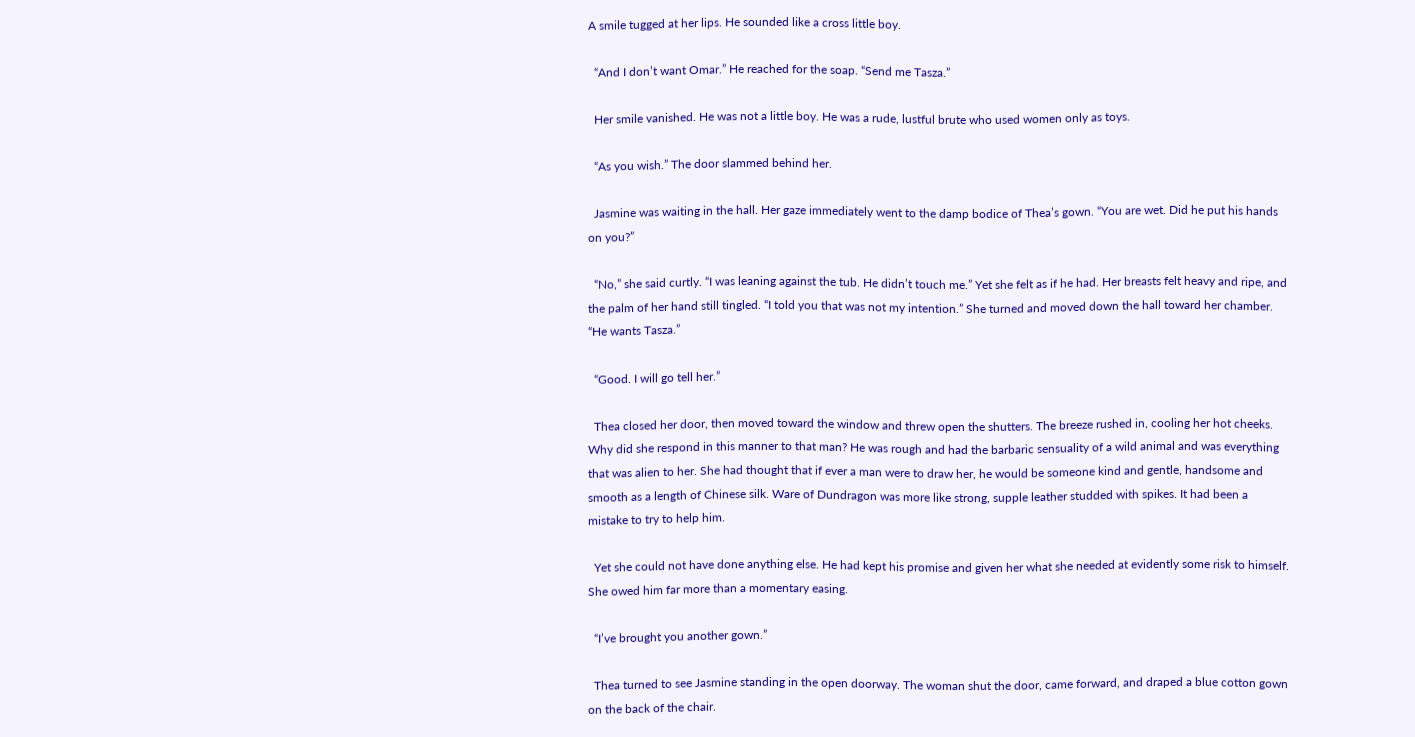A smile tugged at her lips. He sounded like a cross little boy.

  “And I don’t want Omar.” He reached for the soap. “Send me Tasza.”

  Her smile vanished. He was not a little boy. He was a rude, lustful brute who used women only as toys.

  “As you wish.” The door slammed behind her.

  Jasmine was waiting in the hall. Her gaze immediately went to the damp bodice of Thea’s gown. “You are wet. Did he put his hands on you?”

  “No,” she said curtly. “I was leaning against the tub. He didn’t touch me.” Yet she felt as if he had. Her breasts felt heavy and ripe, and the palm of her hand still tingled. “I told you that was not my intention.” She turned and moved down the hall toward her chamber. “He wants Tasza.”

  “Good. I will go tell her.”

  Thea closed her door, then moved toward the window and threw open the shutters. The breeze rushed in, cooling her hot cheeks. Why did she respond in this manner to that man? He was rough and had the barbaric sensuality of a wild animal and was everything that was alien to her. She had thought that if ever a man were to draw her, he would be someone kind and gentle, handsome and smooth as a length of Chinese silk. Ware of Dundragon was more like strong, supple leather studded with spikes. It had been a mistake to try to help him.

  Yet she could not have done anything else. He had kept his promise and given her what she needed at evidently some risk to himself. She owed him far more than a momentary easing.

  “I’ve brought you another gown.”

  Thea turned to see Jasmine standing in the open doorway. The woman shut the door, came forward, and draped a blue cotton gown on the back of the chair.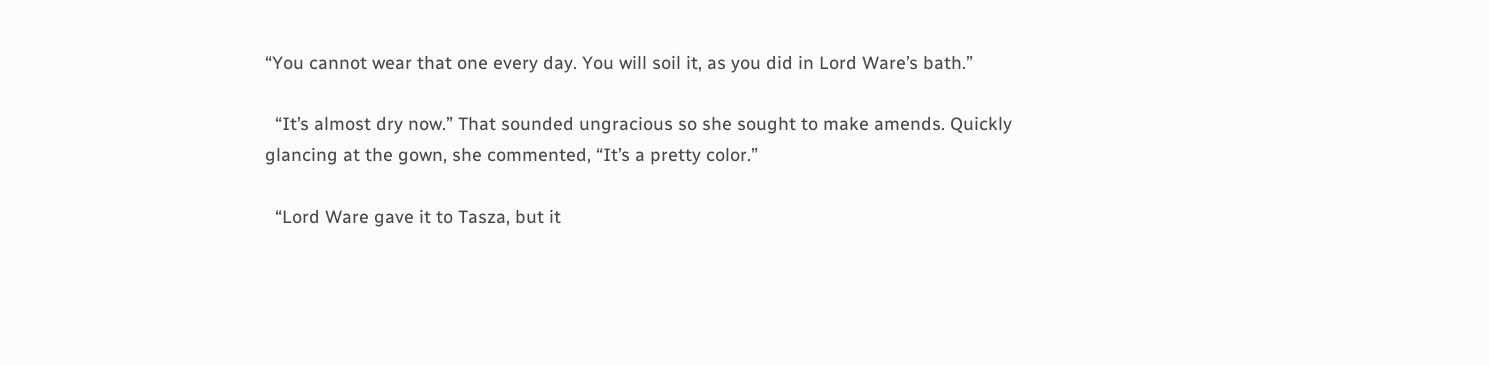“You cannot wear that one every day. You will soil it, as you did in Lord Ware’s bath.”

  “It’s almost dry now.” That sounded ungracious so she sought to make amends. Quickly glancing at the gown, she commented, “It’s a pretty color.”

  “Lord Ware gave it to Tasza, but it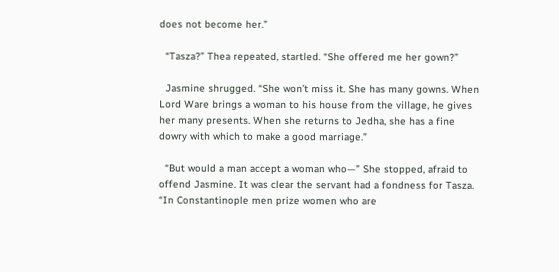does not become her.”

  “Tasza?” Thea repeated, startled. “She offered me her gown?”

  Jasmine shrugged. “She won’t miss it. She has many gowns. When Lord Ware brings a woman to his house from the village, he gives her many presents. When she returns to Jedha, she has a fine dowry with which to make a good marriage.”

  “But would a man accept a woman who—” She stopped, afraid to offend Jasmine. It was clear the servant had a fondness for Tasza. “In Constantinople men prize women who are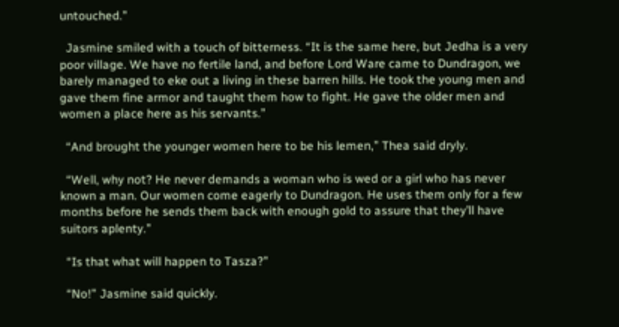untouched.”

  Jasmine smiled with a touch of bitterness. “It is the same here, but Jedha is a very poor village. We have no fertile land, and before Lord Ware came to Dundragon, we barely managed to eke out a living in these barren hills. He took the young men and gave them fine armor and taught them how to fight. He gave the older men and women a place here as his servants.”

  “And brought the younger women here to be his lemen,” Thea said dryly.

  “Well, why not? He never demands a woman who is wed or a girl who has never known a man. Our women come eagerly to Dundragon. He uses them only for a few months before he sends them back with enough gold to assure that they’ll have suitors aplenty.”

  “Is that what will happen to Tasza?”

  “No!” Jasmine said quickly.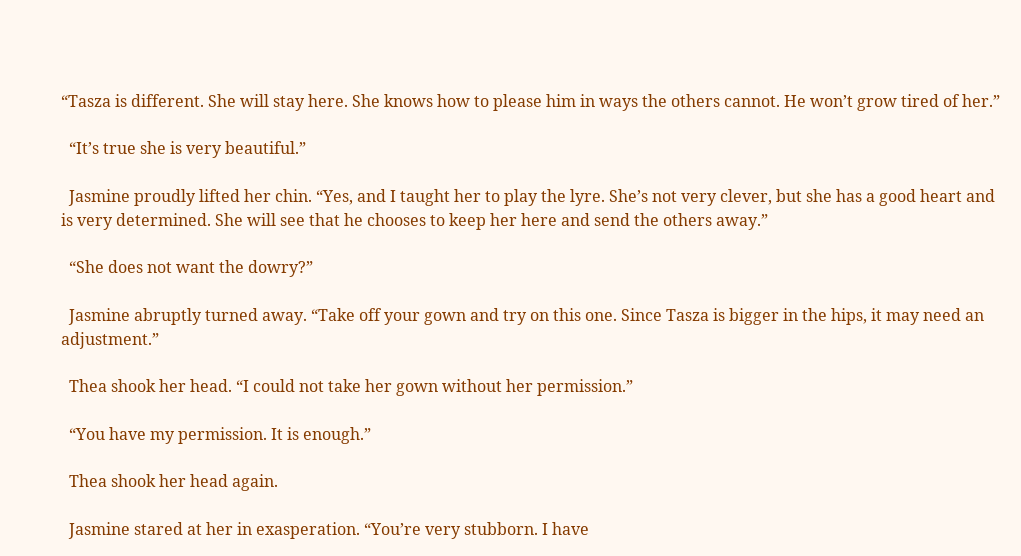“Tasza is different. She will stay here. She knows how to please him in ways the others cannot. He won’t grow tired of her.”

  “It’s true she is very beautiful.”

  Jasmine proudly lifted her chin. “Yes, and I taught her to play the lyre. She’s not very clever, but she has a good heart and is very determined. She will see that he chooses to keep her here and send the others away.”

  “She does not want the dowry?”

  Jasmine abruptly turned away. “Take off your gown and try on this one. Since Tasza is bigger in the hips, it may need an adjustment.”

  Thea shook her head. “I could not take her gown without her permission.”

  “You have my permission. It is enough.”

  Thea shook her head again.

  Jasmine stared at her in exasperation. “You’re very stubborn. I have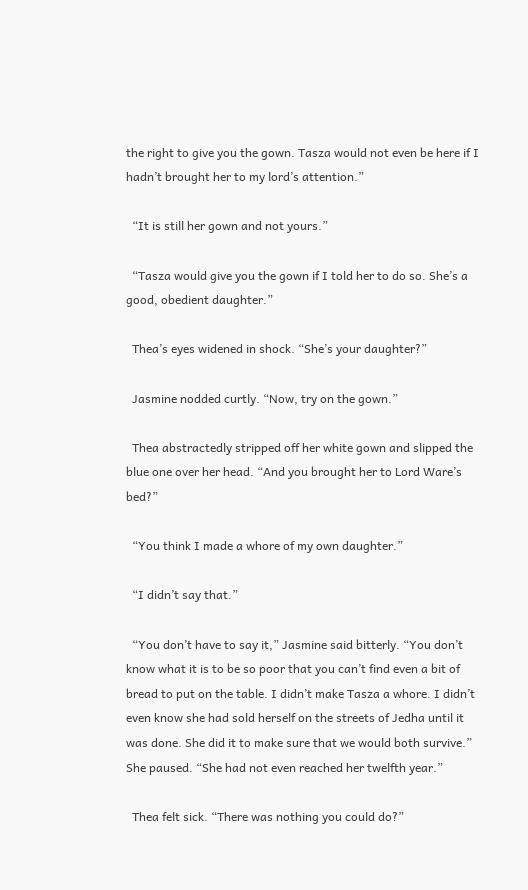the right to give you the gown. Tasza would not even be here if I hadn’t brought her to my lord’s attention.”

  “It is still her gown and not yours.”

  “Tasza would give you the gown if I told her to do so. She’s a good, obedient daughter.”

  Thea’s eyes widened in shock. “She’s your daughter?”

  Jasmine nodded curtly. “Now, try on the gown.”

  Thea abstractedly stripped off her white gown and slipped the blue one over her head. “And you brought her to Lord Ware’s bed?”

  “You think I made a whore of my own daughter.”

  “I didn’t say that.”

  “You don’t have to say it,” Jasmine said bitterly. “You don’t know what it is to be so poor that you can’t find even a bit of bread to put on the table. I didn’t make Tasza a whore. I didn’t even know she had sold herself on the streets of Jedha until it was done. She did it to make sure that we would both survive.” She paused. “She had not even reached her twelfth year.”

  Thea felt sick. “There was nothing you could do?”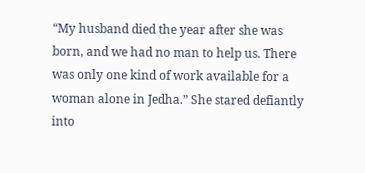“My husband died the year after she was born, and we had no man to help us. There was only one kind of work available for a woman alone in Jedha.” She stared defiantly into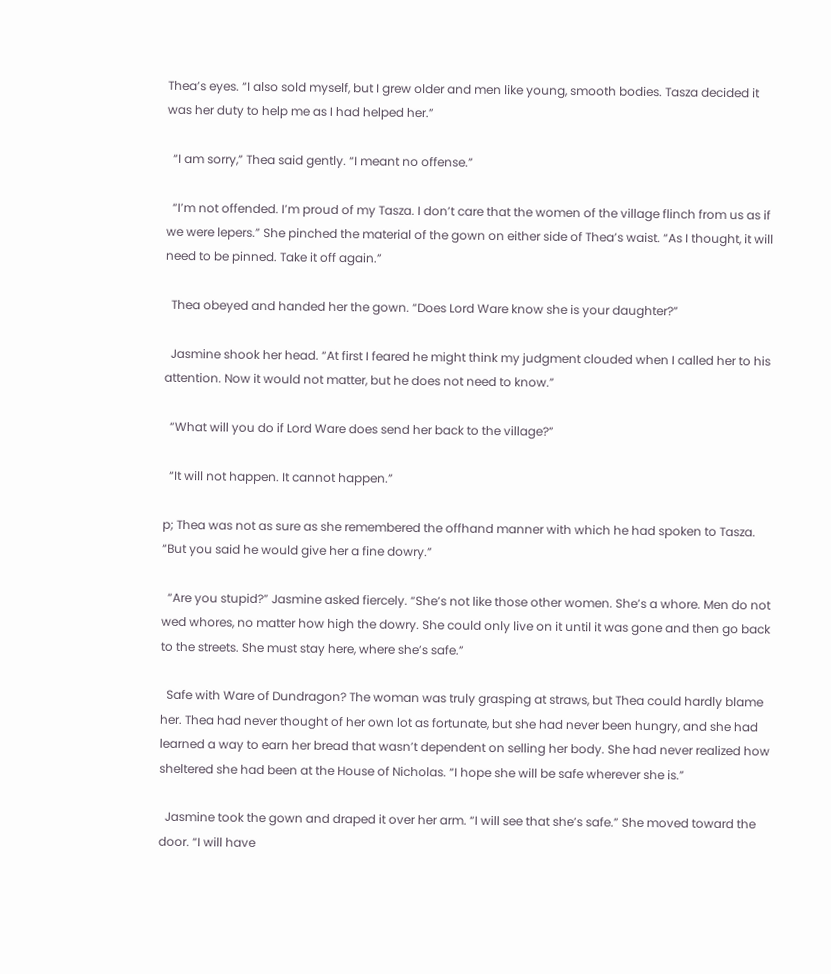Thea’s eyes. “I also sold myself, but I grew older and men like young, smooth bodies. Tasza decided it was her duty to help me as I had helped her.”

  “I am sorry,” Thea said gently. “I meant no offense.”

  “I’m not offended. I’m proud of my Tasza. I don’t care that the women of the village flinch from us as if we were lepers.” She pinched the material of the gown on either side of Thea’s waist. “As I thought, it will need to be pinned. Take it off again.”

  Thea obeyed and handed her the gown. “Does Lord Ware know she is your daughter?”

  Jasmine shook her head. “At first I feared he might think my judgment clouded when I called her to his attention. Now it would not matter, but he does not need to know.”

  “What will you do if Lord Ware does send her back to the village?”

  “It will not happen. It cannot happen.”

p; Thea was not as sure as she remembered the offhand manner with which he had spoken to Tasza. “But you said he would give her a fine dowry.”

  “Are you stupid?” Jasmine asked fiercely. “She’s not like those other women. She’s a whore. Men do not wed whores, no matter how high the dowry. She could only live on it until it was gone and then go back to the streets. She must stay here, where she’s safe.”

  Safe with Ware of Dundragon? The woman was truly grasping at straws, but Thea could hardly blame her. Thea had never thought of her own lot as fortunate, but she had never been hungry, and she had learned a way to earn her bread that wasn’t dependent on selling her body. She had never realized how sheltered she had been at the House of Nicholas. “I hope she will be safe wherever she is.”

  Jasmine took the gown and draped it over her arm. “I will see that she’s safe.” She moved toward the door. “I will have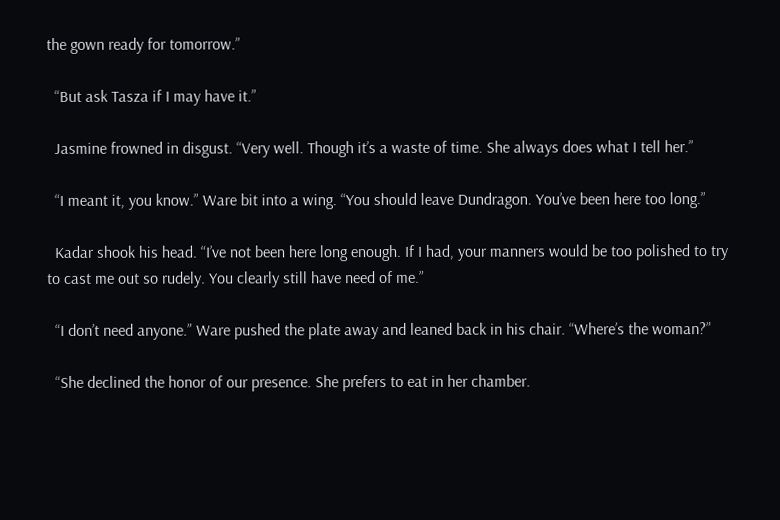the gown ready for tomorrow.”

  “But ask Tasza if I may have it.”

  Jasmine frowned in disgust. “Very well. Though it’s a waste of time. She always does what I tell her.”

  “I meant it, you know.” Ware bit into a wing. “You should leave Dundragon. You’ve been here too long.”

  Kadar shook his head. “I’ve not been here long enough. If I had, your manners would be too polished to try to cast me out so rudely. You clearly still have need of me.”

  “I don’t need anyone.” Ware pushed the plate away and leaned back in his chair. “Where’s the woman?”

  “She declined the honor of our presence. She prefers to eat in her chamber.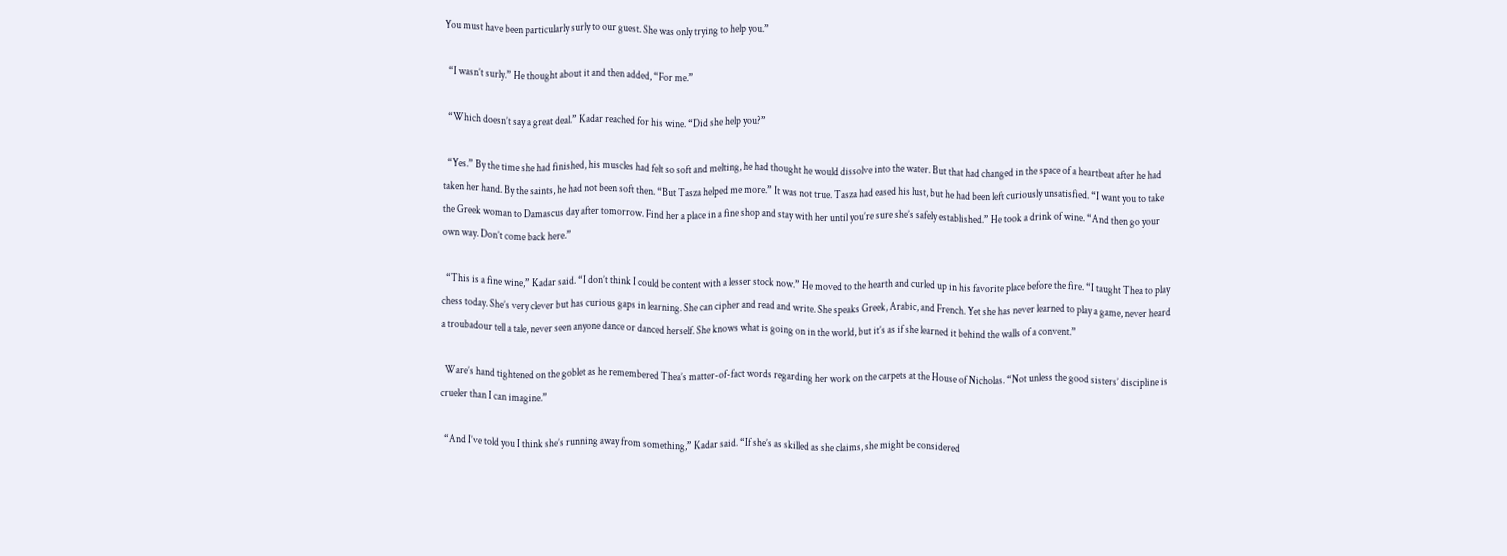You must have been particularly surly to our guest. She was only trying to help you.”

  “I wasn’t surly.” He thought about it and then added, “For me.”

  “Which doesn’t say a great deal.” Kadar reached for his wine. “Did she help you?”

  “Yes.” By the time she had finished, his muscles had felt so soft and melting, he had thought he would dissolve into the water. But that had changed in the space of a heartbeat after he had taken her hand. By the saints, he had not been soft then. “But Tasza helped me more.” It was not true. Tasza had eased his lust, but he had been left curiously unsatisfied. “I want you to take the Greek woman to Damascus day after tomorrow. Find her a place in a fine shop and stay with her until you’re sure she’s safely established.” He took a drink of wine. “And then go your own way. Don’t come back here.”

  “This is a fine wine,” Kadar said. “I don’t think I could be content with a lesser stock now.” He moved to the hearth and curled up in his favorite place before the fire. “I taught Thea to play chess today. She’s very clever but has curious gaps in learning. She can cipher and read and write. She speaks Greek, Arabic, and French. Yet she has never learned to play a game, never heard a troubadour tell a tale, never seen anyone dance or danced herself. She knows what is going on in the world, but it’s as if she learned it behind the walls of a convent.”

  Ware’s hand tightened on the goblet as he remembered Thea’s matter-of-fact words regarding her work on the carpets at the House of Nicholas. “Not unless the good sisters’ discipline is crueler than I can imagine.”

  “And I’ve told you I think she’s running away from something,” Kadar said. “If she’s as skilled as she claims, she might be considered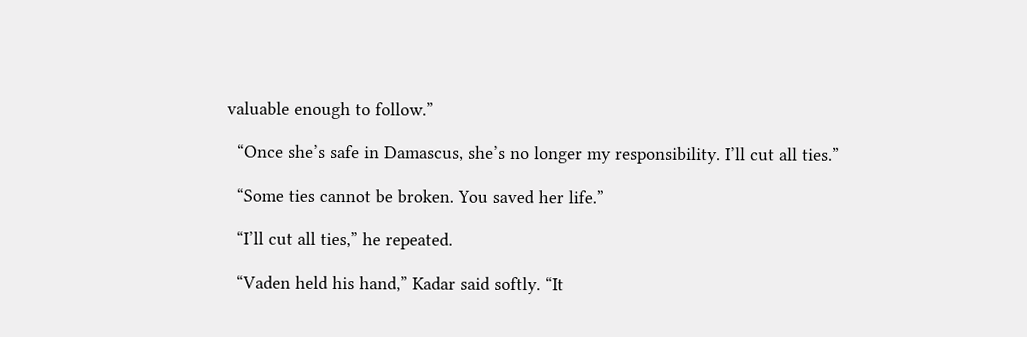valuable enough to follow.”

  “Once she’s safe in Damascus, she’s no longer my responsibility. I’ll cut all ties.”

  “Some ties cannot be broken. You saved her life.”

  “I’ll cut all ties,” he repeated.

  “Vaden held his hand,” Kadar said softly. “It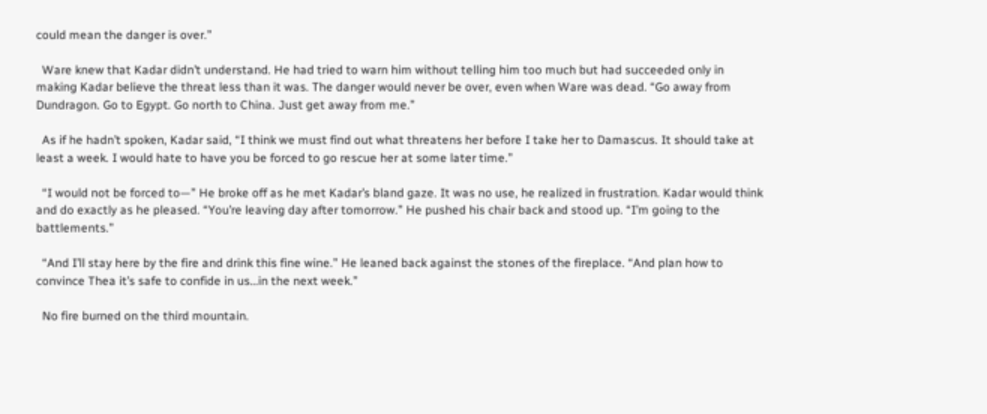could mean the danger is over.”

  Ware knew that Kadar didn’t understand. He had tried to warn him without telling him too much but had succeeded only in making Kadar believe the threat less than it was. The danger would never be over, even when Ware was dead. “Go away from Dundragon. Go to Egypt. Go north to China. Just get away from me.”

  As if he hadn’t spoken, Kadar said, “I think we must find out what threatens her before I take her to Damascus. It should take at least a week. I would hate to have you be forced to go rescue her at some later time.”

  “I would not be forced to—” He broke off as he met Kadar’s bland gaze. It was no use, he realized in frustration. Kadar would think and do exactly as he pleased. “You’re leaving day after tomorrow.” He pushed his chair back and stood up. “I’m going to the battlements.”

  “And I’ll stay here by the fire and drink this fine wine.” He leaned back against the stones of the fireplace. “And plan how to convince Thea it’s safe to confide in us…in the next week.”

  No fire burned on the third mountain.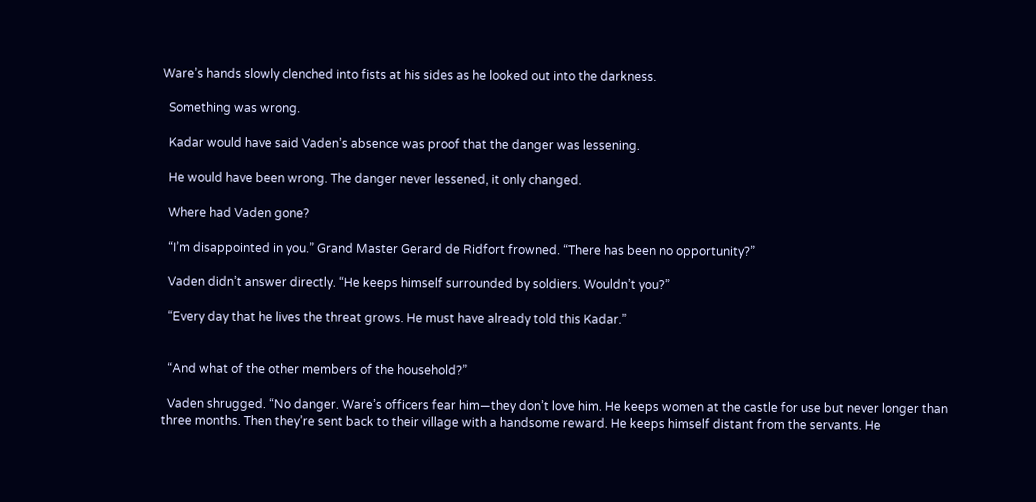Ware’s hands slowly clenched into fists at his sides as he looked out into the darkness.

  Something was wrong.

  Kadar would have said Vaden’s absence was proof that the danger was lessening.

  He would have been wrong. The danger never lessened, it only changed.

  Where had Vaden gone?

  “I’m disappointed in you.” Grand Master Gerard de Ridfort frowned. “There has been no opportunity?”

  Vaden didn’t answer directly. “He keeps himself surrounded by soldiers. Wouldn’t you?”

  “Every day that he lives the threat grows. He must have already told this Kadar.”


  “And what of the other members of the household?”

  Vaden shrugged. “No danger. Ware’s officers fear him—they don’t love him. He keeps women at the castle for use but never longer than three months. Then they’re sent back to their village with a handsome reward. He keeps himself distant from the servants. He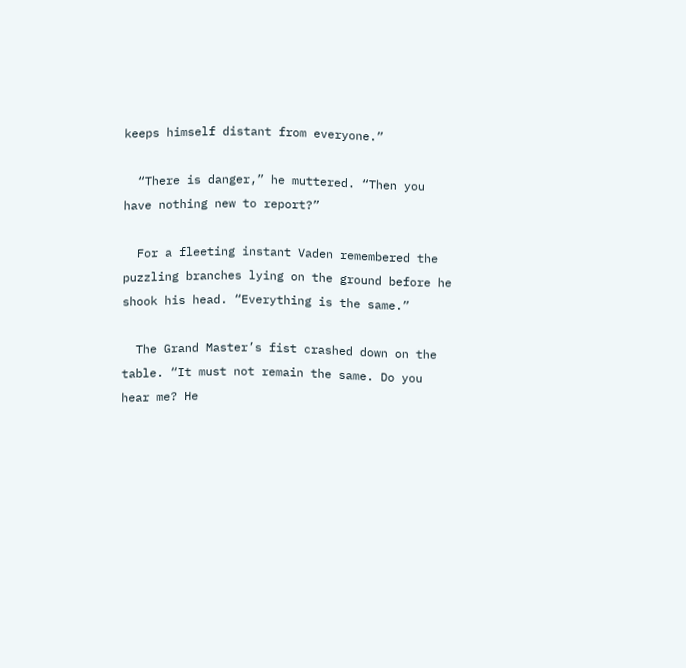keeps himself distant from everyone.”

  “There is danger,” he muttered. “Then you have nothing new to report?”

  For a fleeting instant Vaden remembered the puzzling branches lying on the ground before he shook his head. “Everything is the same.”

  The Grand Master’s fist crashed down on the table. “It must not remain the same. Do you hear me? He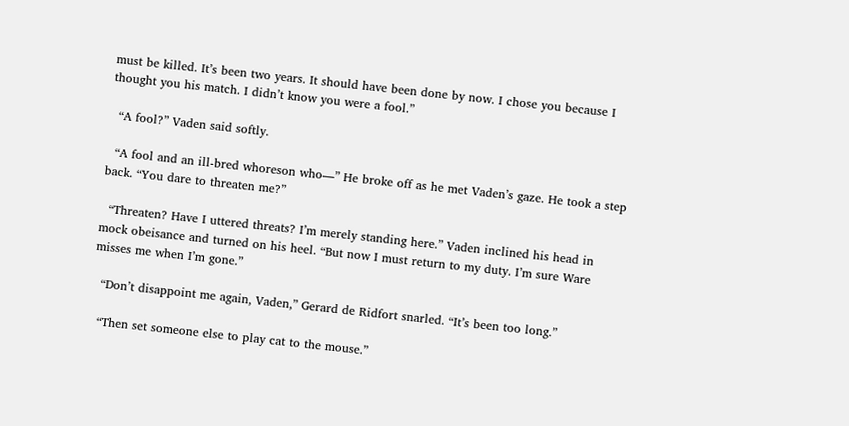must be killed. It’s been two years. It should have been done by now. I chose you because I thought you his match. I didn’t know you were a fool.”

  “A fool?” Vaden said softly.

  “A fool and an ill-bred whoreson who—” He broke off as he met Vaden’s gaze. He took a step back. “You dare to threaten me?”

  “Threaten? Have I uttered threats? I’m merely standing here.” Vaden inclined his head in mock obeisance and turned on his heel. “But now I must return to my duty. I’m sure Ware misses me when I’m gone.”

  “Don’t disappoint me again, Vaden,” Gerard de Ridfort snarled. “It’s been too long.”

  “Then set someone else to play cat to the mouse.”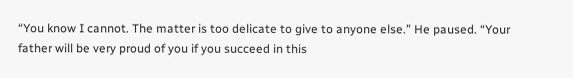“You know I cannot. The matter is too delicate to give to anyone else.” He paused. “Your father will be very proud of you if you succeed in this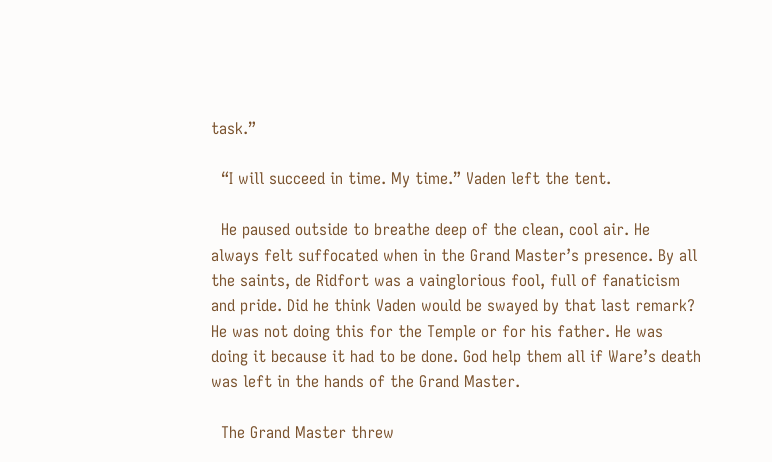task.”

  “I will succeed in time. My time.” Vaden left the tent.

  He paused outside to breathe deep of the clean, cool air. He always felt suffocated when in the Grand Master’s presence. By all the saints, de Ridfort was a vainglorious fool, full of fanaticism and pride. Did he think Vaden would be swayed by that last remark? He was not doing this for the Temple or for his father. He was doing it because it had to be done. God help them all if Ware’s death was left in the hands of the Grand Master.

  The Grand Master threw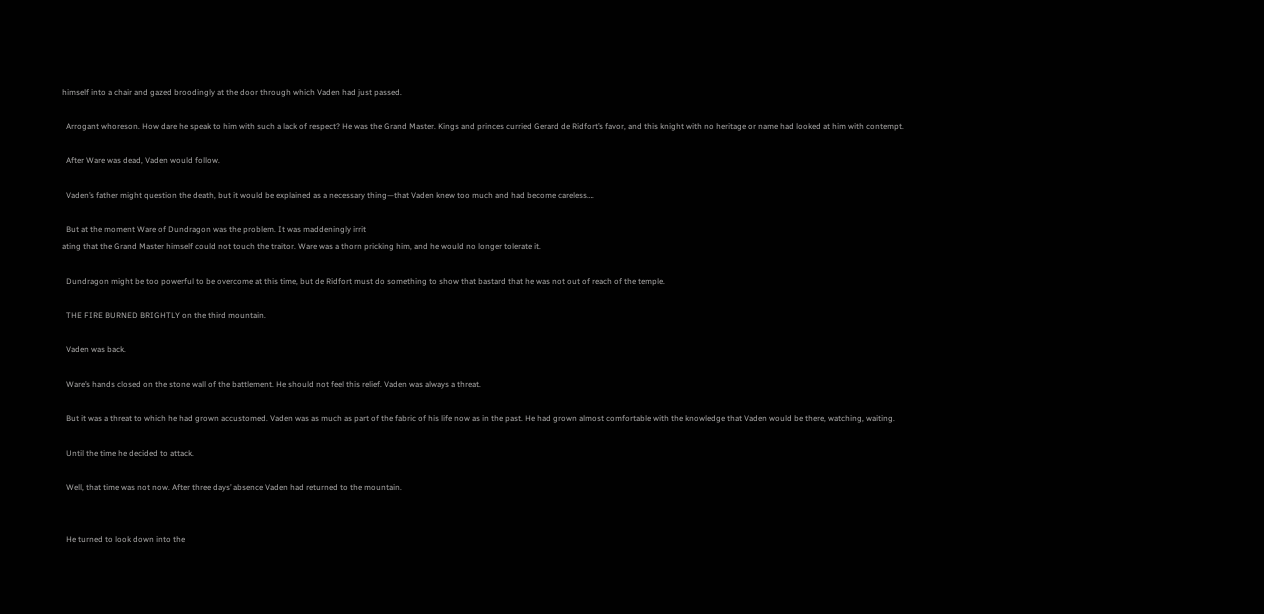himself into a chair and gazed broodingly at the door through which Vaden had just passed.

  Arrogant whoreson. How dare he speak to him with such a lack of respect? He was the Grand Master. Kings and princes curried Gerard de Ridfort’s favor, and this knight with no heritage or name had looked at him with contempt.

  After Ware was dead, Vaden would follow.

  Vaden’s father might question the death, but it would be explained as a necessary thing—that Vaden knew too much and had become careless….

  But at the moment Ware of Dundragon was the problem. It was maddeningly irrit
ating that the Grand Master himself could not touch the traitor. Ware was a thorn pricking him, and he would no longer tolerate it.

  Dundragon might be too powerful to be overcome at this time, but de Ridfort must do something to show that bastard that he was not out of reach of the temple.

  THE FIRE BURNED BRIGHTLY on the third mountain.

  Vaden was back.

  Ware’s hands closed on the stone wall of the battlement. He should not feel this relief. Vaden was always a threat.

  But it was a threat to which he had grown accustomed. Vaden was as much as part of the fabric of his life now as in the past. He had grown almost comfortable with the knowledge that Vaden would be there, watching, waiting.

  Until the time he decided to attack.

  Well, that time was not now. After three days’ absence Vaden had returned to the mountain.


  He turned to look down into the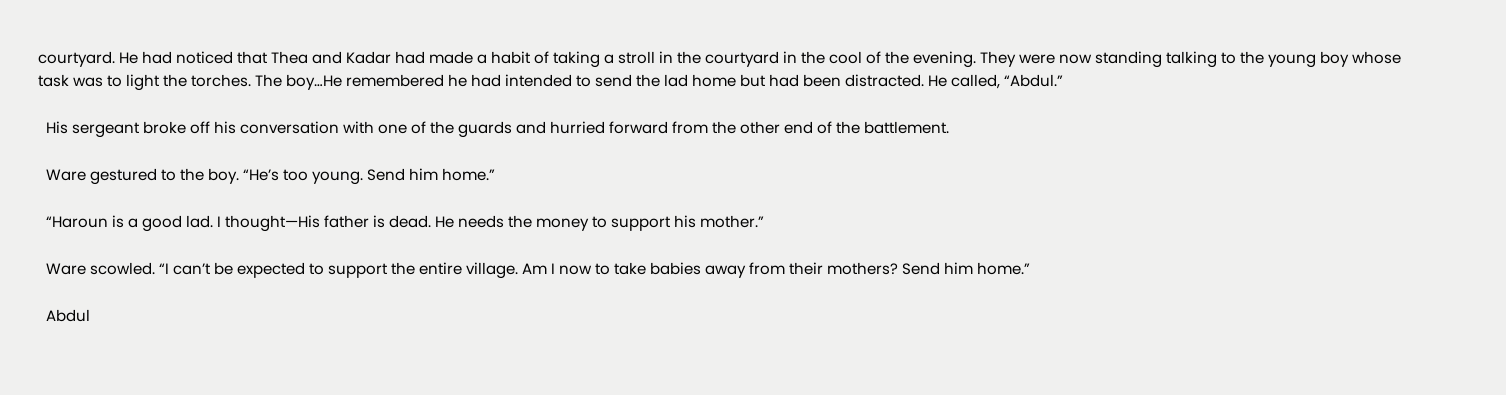courtyard. He had noticed that Thea and Kadar had made a habit of taking a stroll in the courtyard in the cool of the evening. They were now standing talking to the young boy whose task was to light the torches. The boy…He remembered he had intended to send the lad home but had been distracted. He called, “Abdul.”

  His sergeant broke off his conversation with one of the guards and hurried forward from the other end of the battlement.

  Ware gestured to the boy. “He’s too young. Send him home.”

  “Haroun is a good lad. I thought—His father is dead. He needs the money to support his mother.”

  Ware scowled. “I can’t be expected to support the entire village. Am I now to take babies away from their mothers? Send him home.”

  Abdul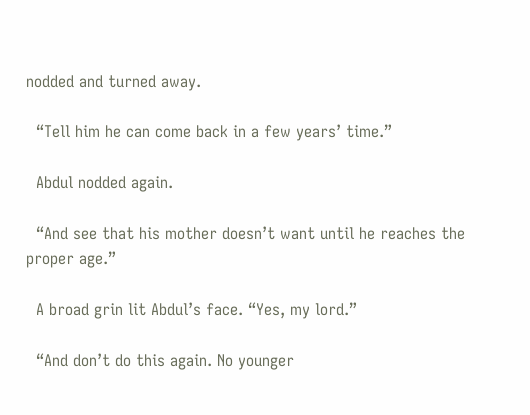nodded and turned away.

  “Tell him he can come back in a few years’ time.”

  Abdul nodded again.

  “And see that his mother doesn’t want until he reaches the proper age.”

  A broad grin lit Abdul’s face. “Yes, my lord.”

  “And don’t do this again. No younger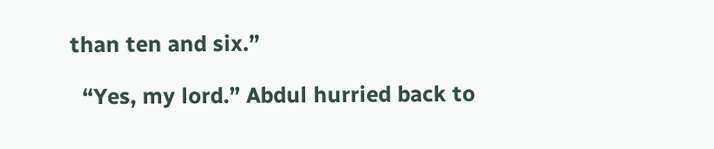than ten and six.”

  “Yes, my lord.” Abdul hurried back to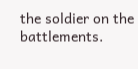the soldier on the battlements.